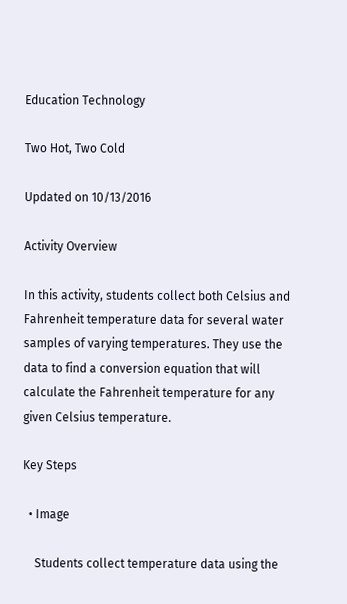Education Technology

Two Hot, Two Cold

Updated on 10/13/2016

Activity Overview

In this activity, students collect both Celsius and Fahrenheit temperature data for several water samples of varying temperatures. They use the data to find a conversion equation that will calculate the Fahrenheit temperature for any given Celsius temperature.

Key Steps

  • Image

    Students collect temperature data using the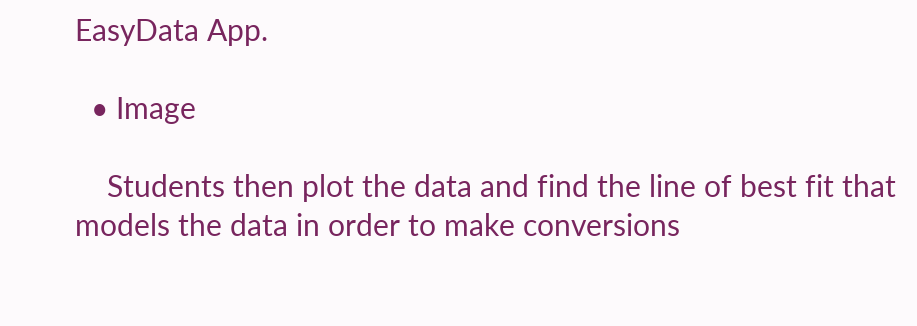EasyData App.

  • Image

    Students then plot the data and find the line of best fit that models the data in order to make conversions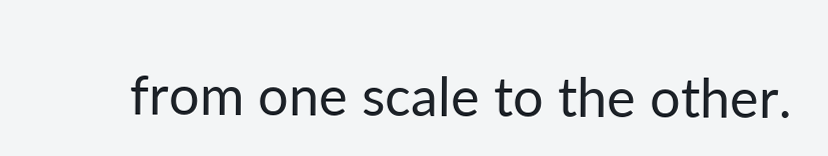from one scale to the other.